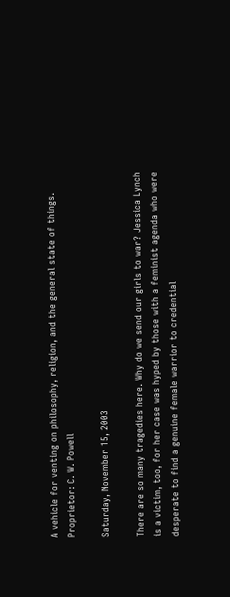A vehicle for venting on philosophy, religion, and the general state of things. Proprietor: C. W. Powell

Saturday, November 15, 2003

There are so many tragedies here. Why do we send our girls to war? Jessica Lynch is a victim, too, for her case was hyped by those with a feminist agenda who were desperate to find a genuine female warrior to credential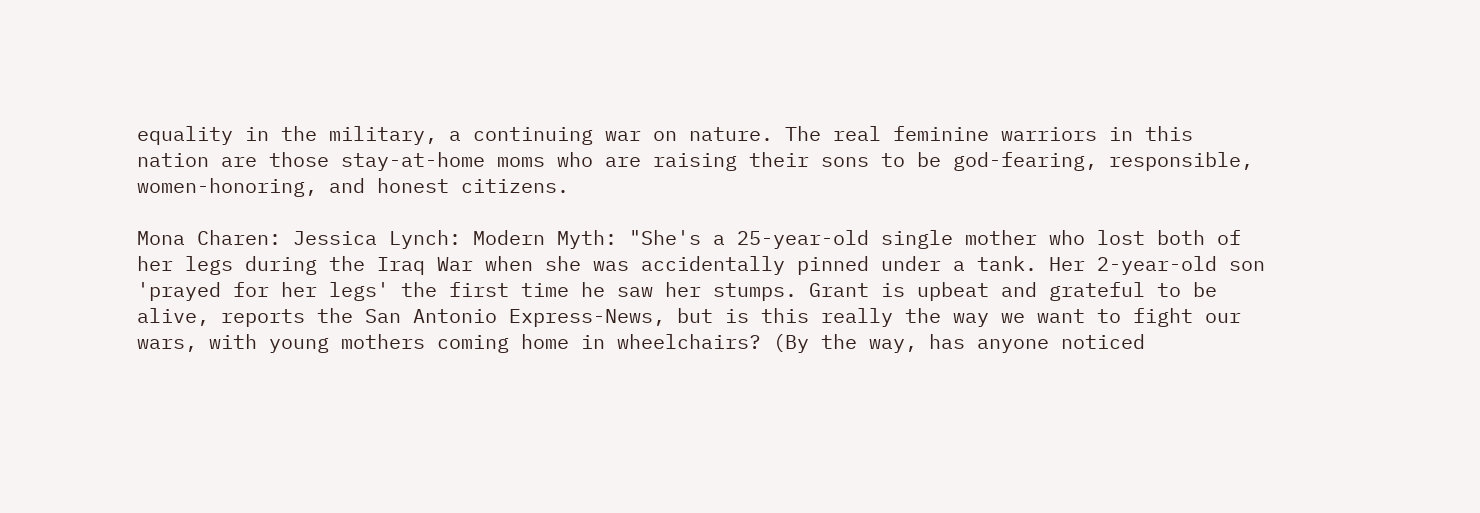equality in the military, a continuing war on nature. The real feminine warriors in this nation are those stay-at-home moms who are raising their sons to be god-fearing, responsible, women-honoring, and honest citizens.

Mona Charen: Jessica Lynch: Modern Myth: "She's a 25-year-old single mother who lost both of her legs during the Iraq War when she was accidentally pinned under a tank. Her 2-year-old son 'prayed for her legs' the first time he saw her stumps. Grant is upbeat and grateful to be alive, reports the San Antonio Express-News, but is this really the way we want to fight our wars, with young mothers coming home in wheelchairs? (By the way, has anyone noticed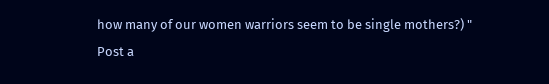how many of our women warriors seem to be single mothers?) "
Post a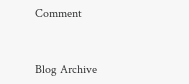Comment


Blog Archive